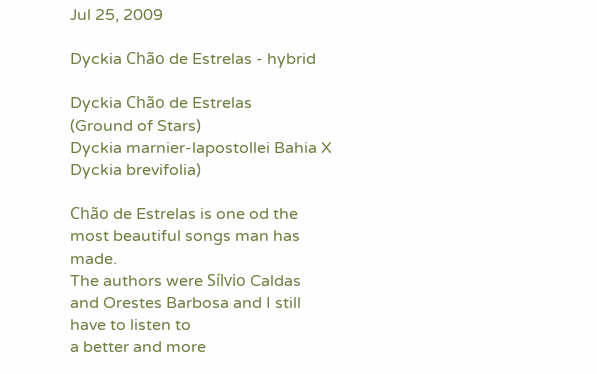Jul 25, 2009

Dyckia Chão de Estrelas - hybrid

Dyckia Chão de Estrelas
(Ground of Stars)
Dyckia marnier-lapostollei Bahia X Dyckia brevifolia)

Chão de Estrelas is one od the most beautiful songs man has made.
The authors were Sílvio Caldas and Orestes Barbosa and I still have to listen to
a better and more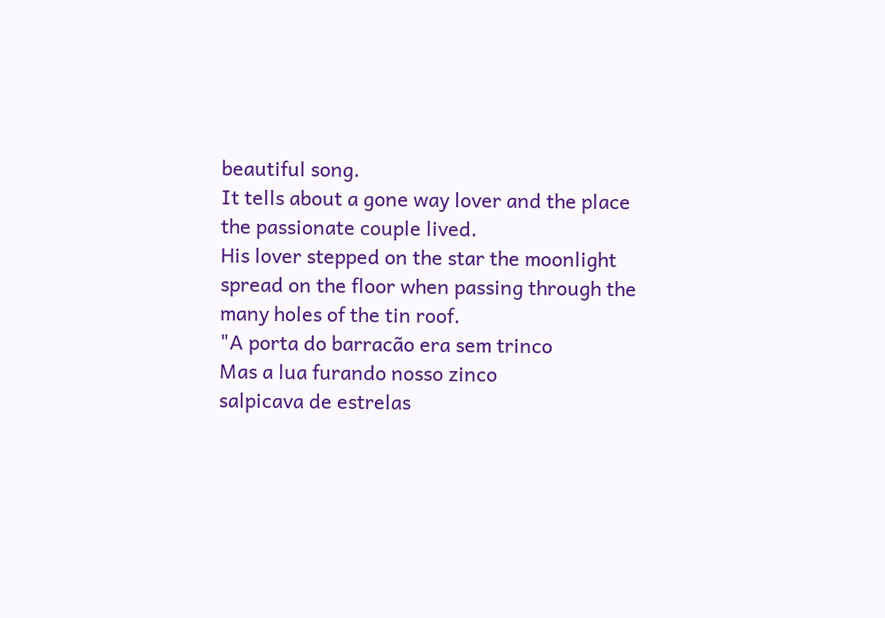beautiful song.
It tells about a gone way lover and the place the passionate couple lived.
His lover stepped on the star the moonlight spread on the floor when passing through the many holes of the tin roof.
"A porta do barracão era sem trinco
Mas a lua furando nosso zinco
salpicava de estrelas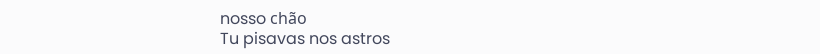nosso chão
Tu pisavas nos astros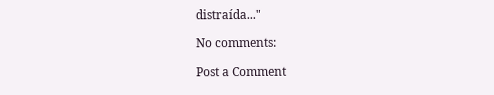distraída..."

No comments:

Post a Comment